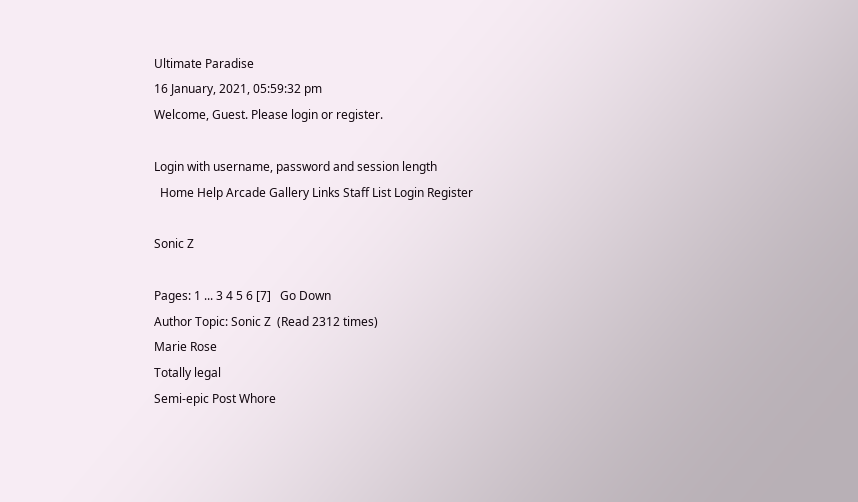Ultimate Paradise
16 January, 2021, 05:59:32 pm
Welcome, Guest. Please login or register.

Login with username, password and session length
  Home Help Arcade Gallery Links Staff List Login Register

Sonic Z

Pages: 1 ... 3 4 5 6 [7]   Go Down
Author Topic: Sonic Z  (Read 2312 times)
Marie Rose
Totally legal
Semi-epic Post Whore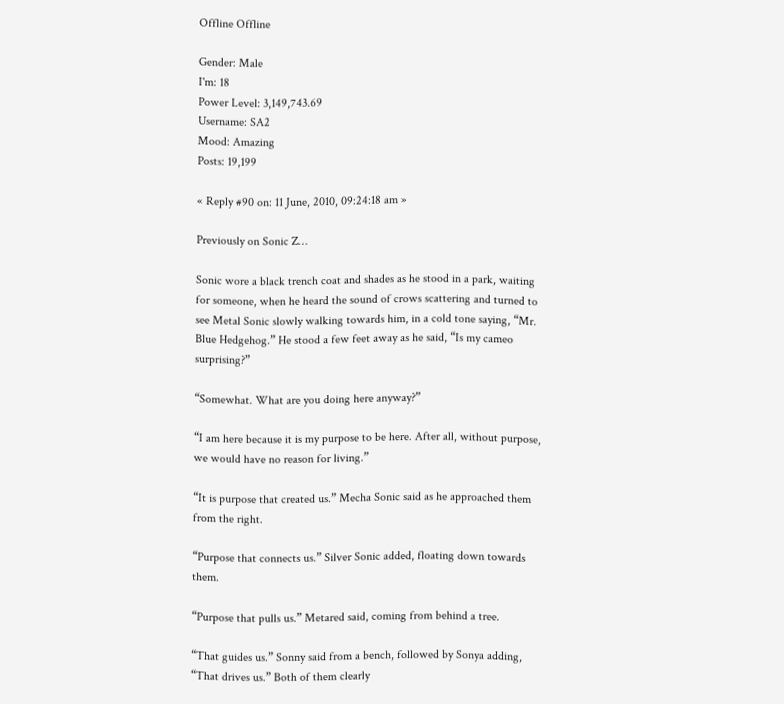Offline Offline

Gender: Male
I'm: 18
Power Level: 3,149,743.69
Username: SA2
Mood: Amazing
Posts: 19,199

« Reply #90 on: 11 June, 2010, 09:24:18 am »

Previously on Sonic Z…

Sonic wore a black trench coat and shades as he stood in a park, waiting for someone, when he heard the sound of crows scattering and turned to see Metal Sonic slowly walking towards him, in a cold tone saying, “Mr. Blue Hedgehog.” He stood a few feet away as he said, “Is my cameo surprising?”

“Somewhat. What are you doing here anyway?”

“I am here because it is my purpose to be here. After all, without purpose, we would have no reason for living.”

“It is purpose that created us.” Mecha Sonic said as he approached them from the right.

“Purpose that connects us.” Silver Sonic added, floating down towards them.

“Purpose that pulls us.” Metared said, coming from behind a tree.

“That guides us.” Sonny said from a bench, followed by Sonya adding, “That drives us.” Both of them clearly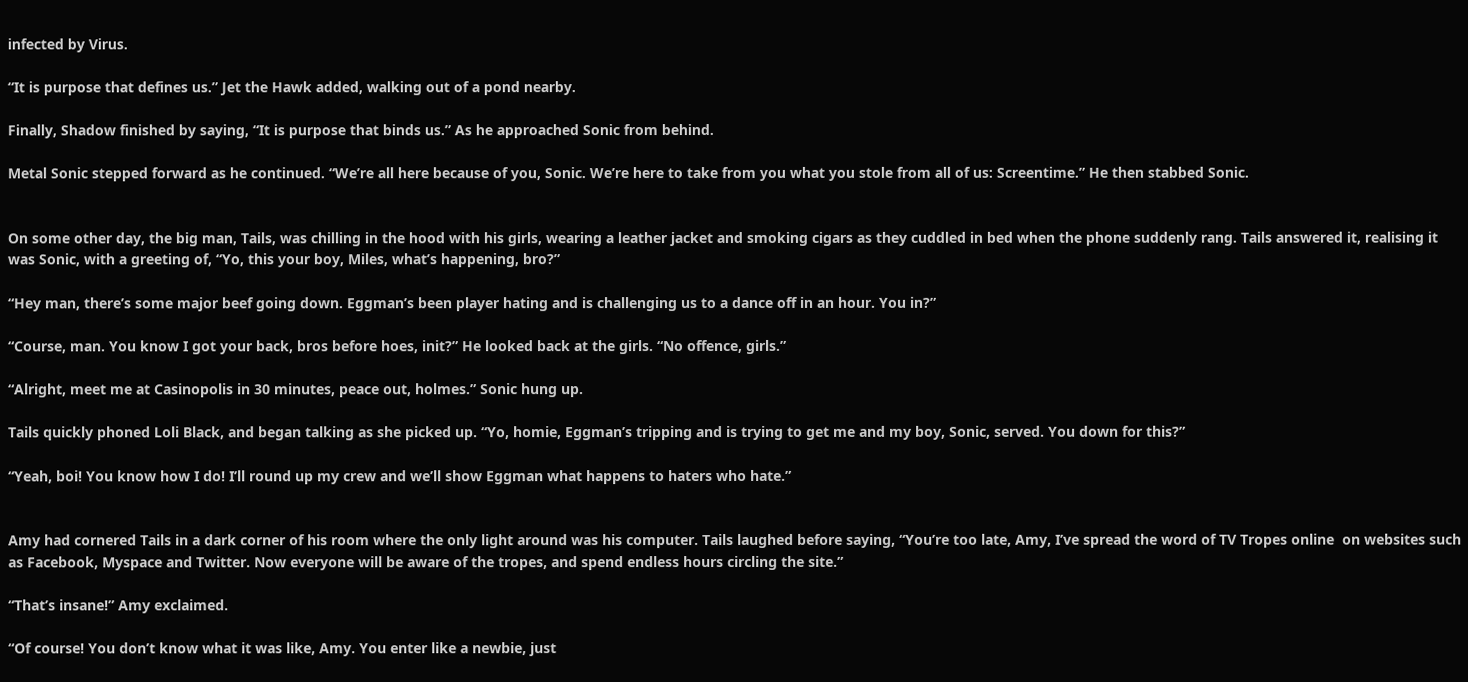infected by Virus.

“It is purpose that defines us.” Jet the Hawk added, walking out of a pond nearby.

Finally, Shadow finished by saying, “It is purpose that binds us.” As he approached Sonic from behind.

Metal Sonic stepped forward as he continued. “We’re all here because of you, Sonic. We’re here to take from you what you stole from all of us: Screentime.” He then stabbed Sonic.


On some other day, the big man, Tails, was chilling in the hood with his girls, wearing a leather jacket and smoking cigars as they cuddled in bed when the phone suddenly rang. Tails answered it, realising it was Sonic, with a greeting of, “Yo, this your boy, Miles, what’s happening, bro?”

“Hey man, there’s some major beef going down. Eggman’s been player hating and is challenging us to a dance off in an hour. You in?”

“Course, man. You know I got your back, bros before hoes, init?” He looked back at the girls. “No offence, girls.”

“Alright, meet me at Casinopolis in 30 minutes, peace out, holmes.” Sonic hung up.

Tails quickly phoned Loli Black, and began talking as she picked up. “Yo, homie, Eggman’s tripping and is trying to get me and my boy, Sonic, served. You down for this?”

“Yeah, boi! You know how I do! I’ll round up my crew and we’ll show Eggman what happens to haters who hate.”


Amy had cornered Tails in a dark corner of his room where the only light around was his computer. Tails laughed before saying, “You’re too late, Amy, I’ve spread the word of TV Tropes online  on websites such as Facebook, Myspace and Twitter. Now everyone will be aware of the tropes, and spend endless hours circling the site.”

“That’s insane!” Amy exclaimed.

“Of course! You don’t know what it was like, Amy. You enter like a newbie, just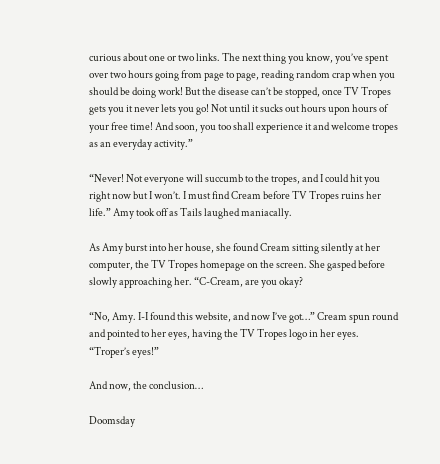curious about one or two links. The next thing you know, you’ve spent over two hours going from page to page, reading random crap when you should be doing work! But the disease can’t be stopped, once TV Tropes gets you it never lets you go! Not until it sucks out hours upon hours of your free time! And soon, you too shall experience it and welcome tropes as an everyday activity.”

“Never! Not everyone will succumb to the tropes, and I could hit you right now but I won’t. I must find Cream before TV Tropes ruins her life.” Amy took off as Tails laughed maniacally.

As Amy burst into her house, she found Cream sitting silently at her computer, the TV Tropes homepage on the screen. She gasped before slowly approaching her. “C-Cream, are you okay?

“No, Amy. I-I found this website, and now I’ve got…” Cream spun round and pointed to her eyes, having the TV Tropes logo in her eyes. “Troper’s eyes!”

And now, the conclusion…

Doomsday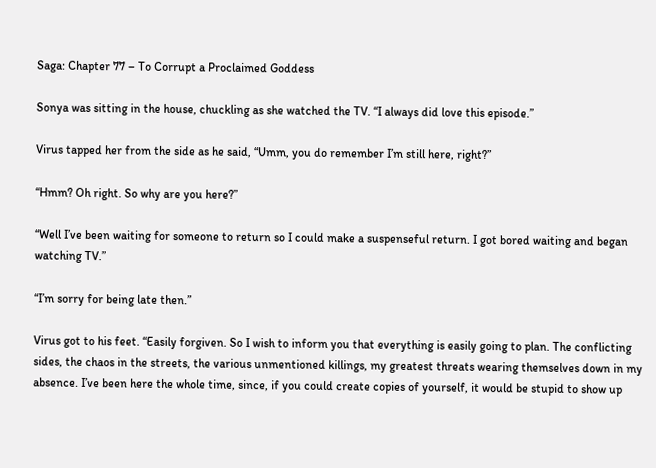Saga: Chapter 77 – To Corrupt a Proclaimed Goddess

Sonya was sitting in the house, chuckling as she watched the TV. “I always did love this episode.”

Virus tapped her from the side as he said, “Umm, you do remember I’m still here, right?”

“Hmm? Oh right. So why are you here?”

“Well I’ve been waiting for someone to return so I could make a suspenseful return. I got bored waiting and began watching TV.”

“I’m sorry for being late then.”

Virus got to his feet. “Easily forgiven. So I wish to inform you that everything is easily going to plan. The conflicting sides, the chaos in the streets, the various unmentioned killings, my greatest threats wearing themselves down in my absence. I’ve been here the whole time, since, if you could create copies of yourself, it would be stupid to show up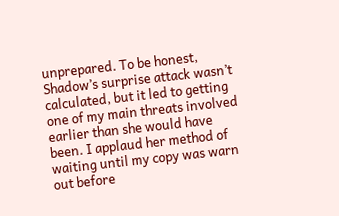unprepared. To be honest, Shadow’s surprise attack wasn’t calculated, but it led to getting one of my main threats involved earlier than she would have been. I applaud her method of waiting until my copy was warn out before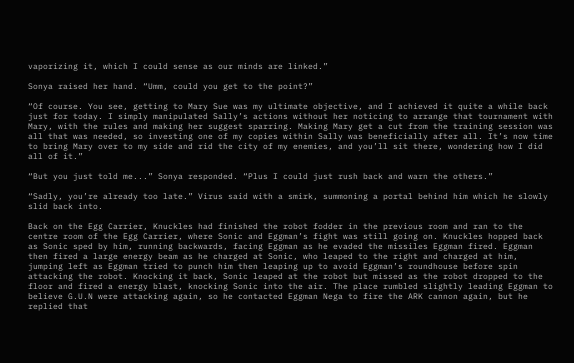vaporizing it, which I could sense as our minds are linked.”

Sonya raised her hand. “Umm, could you get to the point?”

“Of course. You see, getting to Mary Sue was my ultimate objective, and I achieved it quite a while back just for today. I simply manipulated Sally’s actions without her noticing to arrange that tournament with Mary, with the rules and making her suggest sparring. Making Mary get a cut from the training session was all that was needed, so investing one of my copies within Sally was beneficially after all. It’s now time to bring Mary over to my side and rid the city of my enemies, and you’ll sit there, wondering how I did all of it.”

“But you just told me...” Sonya responded. “Plus I could just rush back and warn the others.”

“Sadly, you’re already too late.” Virus said with a smirk, summoning a portal behind him which he slowly slid back into.

Back on the Egg Carrier, Knuckles had finished the robot fodder in the previous room and ran to the centre room of the Egg Carrier, where Sonic and Eggman’s fight was still going on. Knuckles hopped back as Sonic sped by him, running backwards, facing Eggman as he evaded the missiles Eggman fired. Eggman then fired a large energy beam as he charged at Sonic, who leaped to the right and charged at him, jumping left as Eggman tried to punch him then leaping up to avoid Eggman’s roundhouse before spin attacking the robot. Knocking it back, Sonic leaped at the robot but missed as the robot dropped to the floor and fired a energy blast, knocking Sonic into the air. The place rumbled slightly leading Eggman to believe G.U.N were attacking again, so he contacted Eggman Nega to fire the ARK cannon again, but he replied that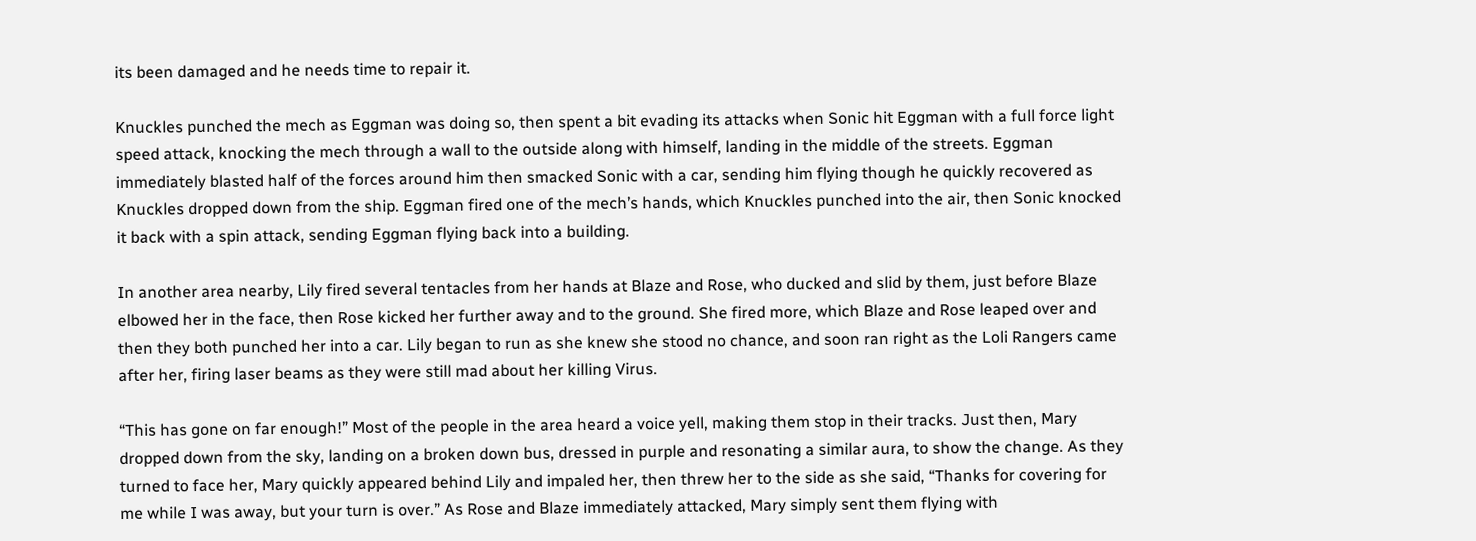its been damaged and he needs time to repair it.

Knuckles punched the mech as Eggman was doing so, then spent a bit evading its attacks when Sonic hit Eggman with a full force light speed attack, knocking the mech through a wall to the outside along with himself, landing in the middle of the streets. Eggman immediately blasted half of the forces around him then smacked Sonic with a car, sending him flying though he quickly recovered as Knuckles dropped down from the ship. Eggman fired one of the mech’s hands, which Knuckles punched into the air, then Sonic knocked it back with a spin attack, sending Eggman flying back into a building.

In another area nearby, Lily fired several tentacles from her hands at Blaze and Rose, who ducked and slid by them, just before Blaze elbowed her in the face, then Rose kicked her further away and to the ground. She fired more, which Blaze and Rose leaped over and then they both punched her into a car. Lily began to run as she knew she stood no chance, and soon ran right as the Loli Rangers came after her, firing laser beams as they were still mad about her killing Virus.

“This has gone on far enough!” Most of the people in the area heard a voice yell, making them stop in their tracks. Just then, Mary dropped down from the sky, landing on a broken down bus, dressed in purple and resonating a similar aura, to show the change. As they turned to face her, Mary quickly appeared behind Lily and impaled her, then threw her to the side as she said, “Thanks for covering for me while I was away, but your turn is over.” As Rose and Blaze immediately attacked, Mary simply sent them flying with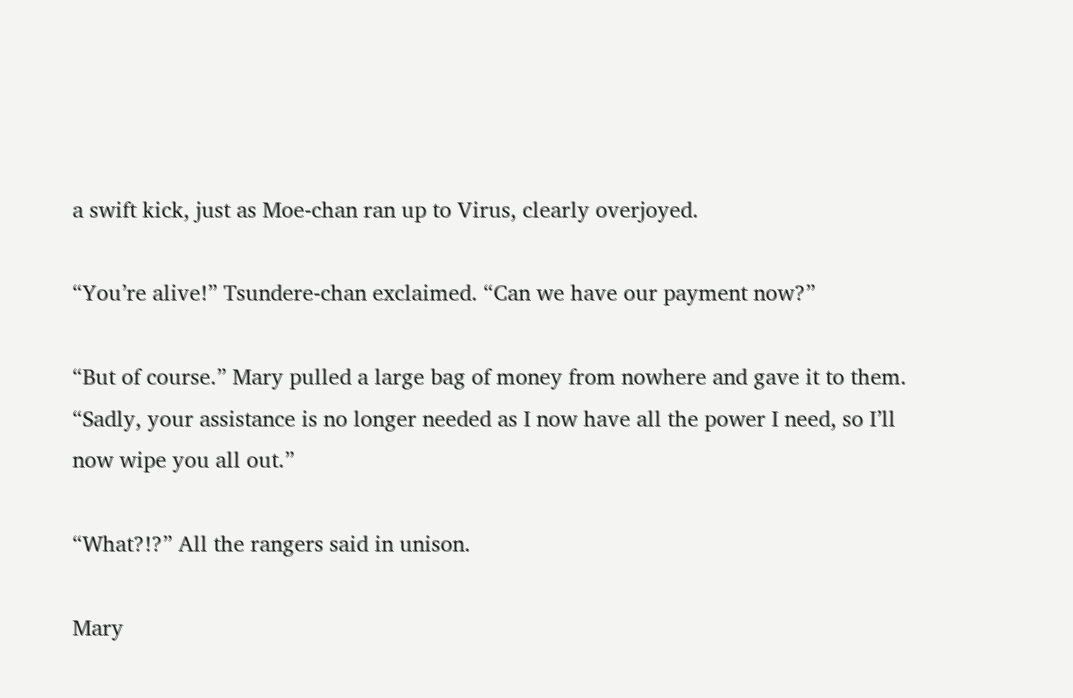a swift kick, just as Moe-chan ran up to Virus, clearly overjoyed.

“You’re alive!” Tsundere-chan exclaimed. “Can we have our payment now?”

“But of course.” Mary pulled a large bag of money from nowhere and gave it to them. “Sadly, your assistance is no longer needed as I now have all the power I need, so I’ll now wipe you all out.”

“What?!?” All the rangers said in unison.

Mary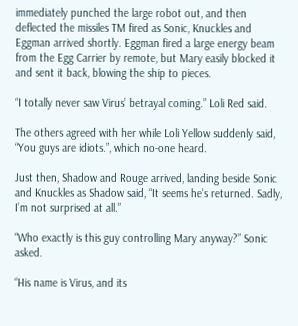immediately punched the large robot out, and then deflected the missiles TM fired as Sonic, Knuckles and Eggman arrived shortly. Eggman fired a large energy beam from the Egg Carrier by remote, but Mary easily blocked it and sent it back, blowing the ship to pieces.

“I totally never saw Virus’ betrayal coming.” Loli Red said.

The others agreed with her while Loli Yellow suddenly said, “You guys are idiots.”, which no-one heard.

Just then, Shadow and Rouge arrived, landing beside Sonic and Knuckles as Shadow said, “It seems he’s returned. Sadly, I’m not surprised at all.”

“Who exactly is this guy controlling Mary anyway?” Sonic asked.

“His name is Virus, and its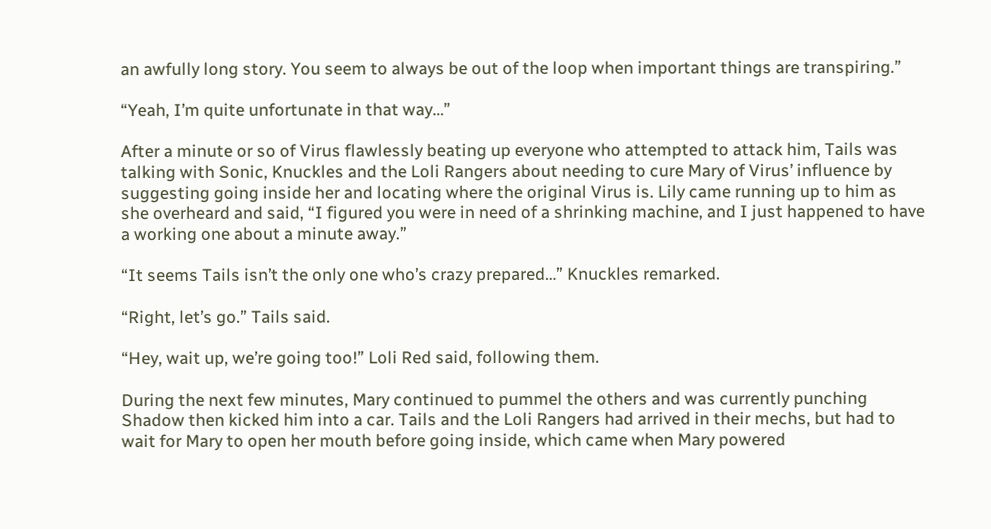an awfully long story. You seem to always be out of the loop when important things are transpiring.”

“Yeah, I’m quite unfortunate in that way…”

After a minute or so of Virus flawlessly beating up everyone who attempted to attack him, Tails was talking with Sonic, Knuckles and the Loli Rangers about needing to cure Mary of Virus’ influence by suggesting going inside her and locating where the original Virus is. Lily came running up to him as she overheard and said, “I figured you were in need of a shrinking machine, and I just happened to have a working one about a minute away.”

“It seems Tails isn’t the only one who’s crazy prepared…” Knuckles remarked.

“Right, let’s go.” Tails said.

“Hey, wait up, we’re going too!” Loli Red said, following them.

During the next few minutes, Mary continued to pummel the others and was currently punching Shadow then kicked him into a car. Tails and the Loli Rangers had arrived in their mechs, but had to wait for Mary to open her mouth before going inside, which came when Mary powered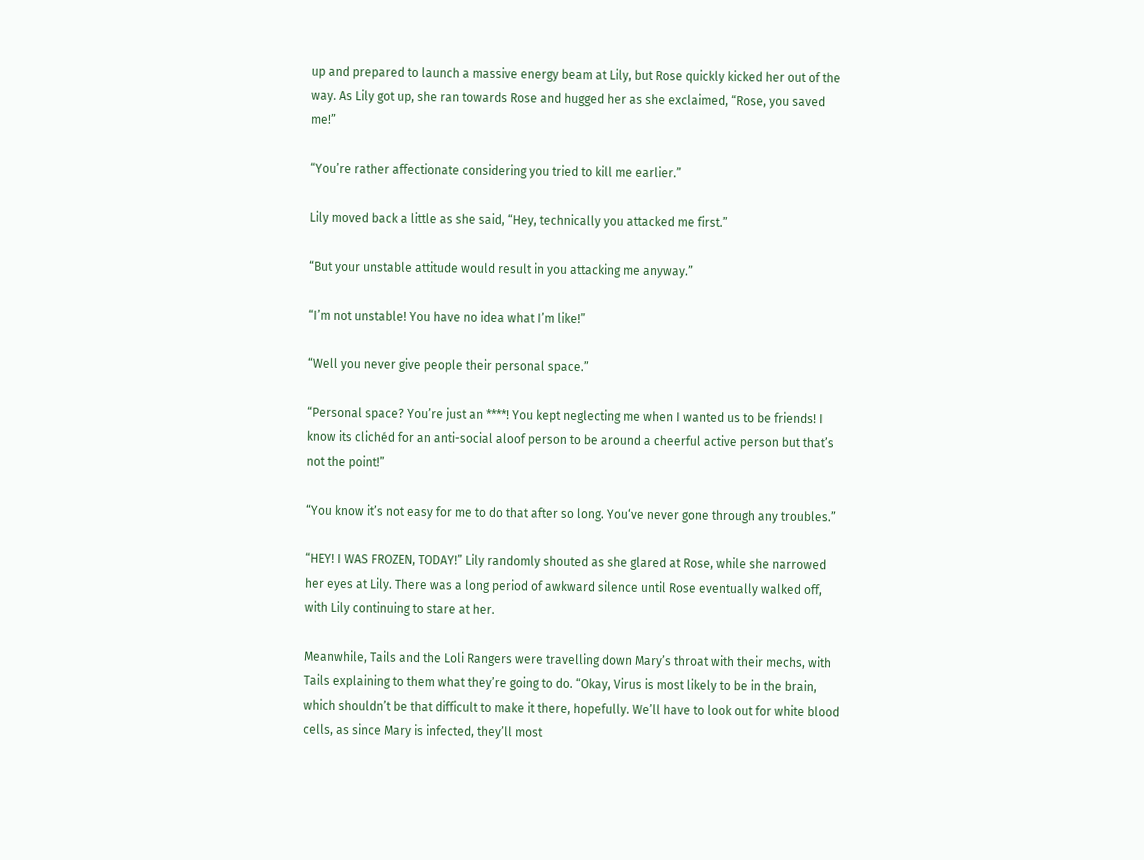up and prepared to launch a massive energy beam at Lily, but Rose quickly kicked her out of the way. As Lily got up, she ran towards Rose and hugged her as she exclaimed, “Rose, you saved me!”

“You’re rather affectionate considering you tried to kill me earlier.”

Lily moved back a little as she said, “Hey, technically you attacked me first.”

“But your unstable attitude would result in you attacking me anyway.”

“I’m not unstable! You have no idea what I’m like!”

“Well you never give people their personal space.”

“Personal space? You’re just an ****! You kept neglecting me when I wanted us to be friends! I know its clichéd for an anti-social aloof person to be around a cheerful active person but that’s not the point!”

“You know it’s not easy for me to do that after so long. You‘ve never gone through any troubles.”

“HEY! I WAS FROZEN, TODAY!” Lily randomly shouted as she glared at Rose, while she narrowed her eyes at Lily. There was a long period of awkward silence until Rose eventually walked off, with Lily continuing to stare at her.

Meanwhile, Tails and the Loli Rangers were travelling down Mary’s throat with their mechs, with Tails explaining to them what they’re going to do. “Okay, Virus is most likely to be in the brain, which shouldn’t be that difficult to make it there, hopefully. We’ll have to look out for white blood cells, as since Mary is infected, they’ll most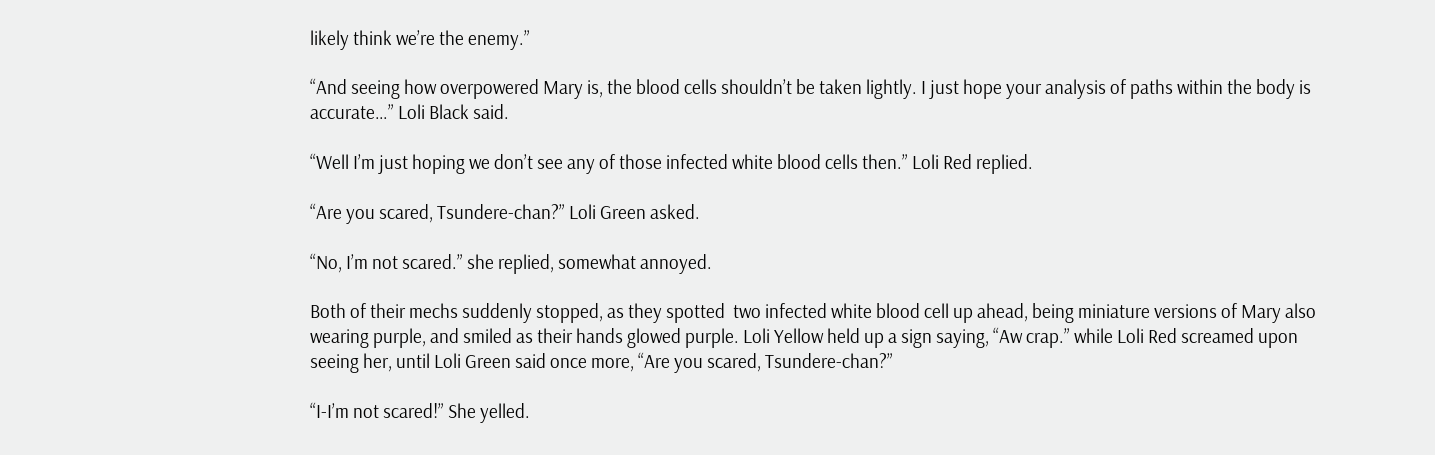likely think we’re the enemy.”

“And seeing how overpowered Mary is, the blood cells shouldn’t be taken lightly. I just hope your analysis of paths within the body is accurate…” Loli Black said.

“Well I’m just hoping we don’t see any of those infected white blood cells then.” Loli Red replied.

“Are you scared, Tsundere-chan?” Loli Green asked.

“No, I’m not scared.” she replied, somewhat annoyed.

Both of their mechs suddenly stopped, as they spotted  two infected white blood cell up ahead, being miniature versions of Mary also wearing purple, and smiled as their hands glowed purple. Loli Yellow held up a sign saying, “Aw crap.” while Loli Red screamed upon seeing her, until Loli Green said once more, “Are you scared, Tsundere-chan?”

“I-I’m not scared!” She yelled.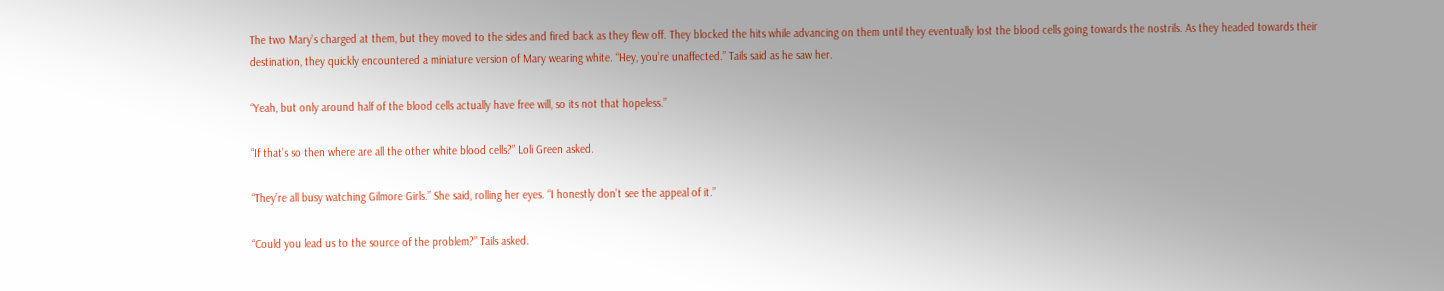The two Mary’s charged at them, but they moved to the sides and fired back as they flew off. They blocked the hits while advancing on them until they eventually lost the blood cells going towards the nostrils. As they headed towards their destination, they quickly encountered a miniature version of Mary wearing white. “Hey, you’re unaffected.” Tails said as he saw her.

“Yeah, but only around half of the blood cells actually have free will, so its not that hopeless.”

“If that’s so then where are all the other white blood cells?” Loli Green asked.

“They’re all busy watching Gilmore Girls.” She said, rolling her eyes. “I honestly don’t see the appeal of it.”

“Could you lead us to the source of the problem?” Tails asked.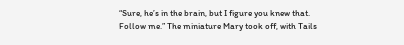“Sure, he’s in the brain, but I figure you knew that. Follow me.” The miniature Mary took off, with Tails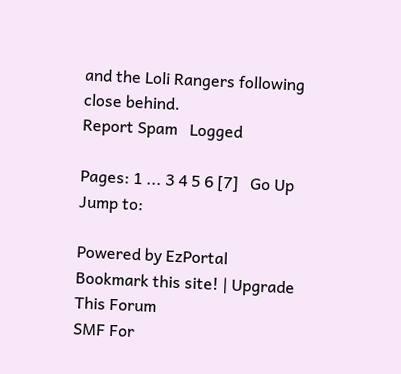and the Loli Rangers following close behind.
Report Spam   Logged

Pages: 1 ... 3 4 5 6 [7]   Go Up
Jump to:

Powered by EzPortal
Bookmark this site! | Upgrade This Forum
SMF For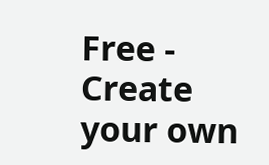Free - Create your own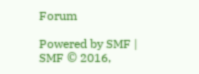Forum

Powered by SMF | SMF © 2016,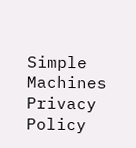Simple Machines
Privacy Policy